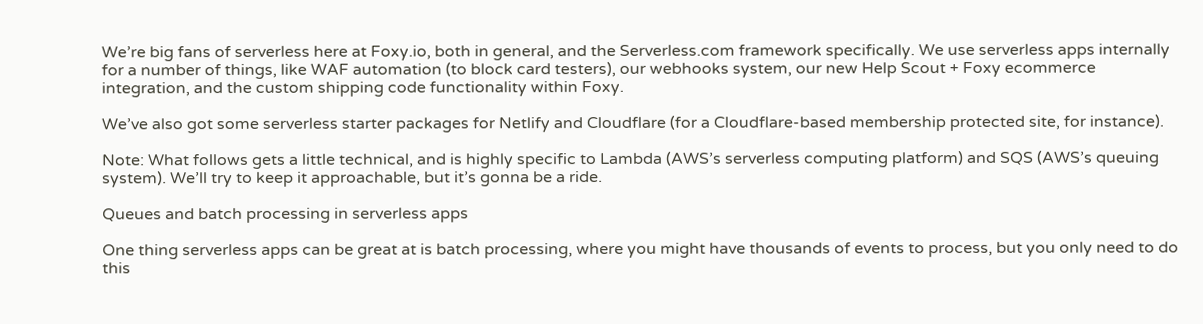We’re big fans of serverless here at Foxy.io, both in general, and the Serverless.com framework specifically. We use serverless apps internally for a number of things, like WAF automation (to block card testers), our webhooks system, our new Help Scout + Foxy ecommerce integration, and the custom shipping code functionality within Foxy.

We’ve also got some serverless starter packages for Netlify and Cloudflare (for a Cloudflare-based membership protected site, for instance).

Note: What follows gets a little technical, and is highly specific to Lambda (AWS’s serverless computing platform) and SQS (AWS’s queuing system). We’ll try to keep it approachable, but it’s gonna be a ride.

Queues and batch processing in serverless apps

One thing serverless apps can be great at is batch processing, where you might have thousands of events to process, but you only need to do this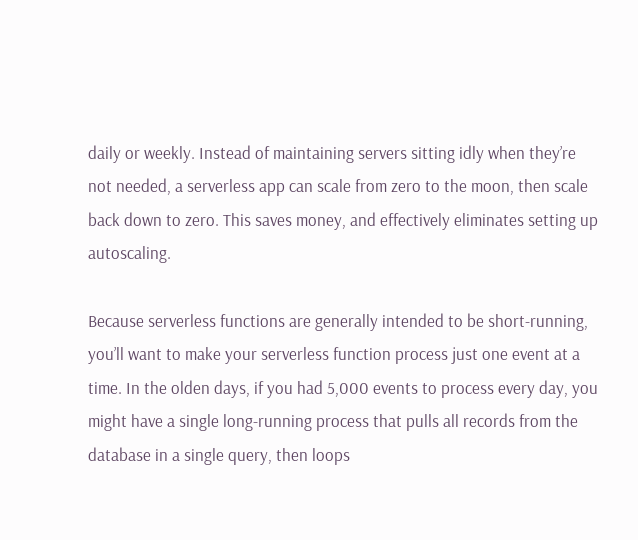daily or weekly. Instead of maintaining servers sitting idly when they’re not needed, a serverless app can scale from zero to the moon, then scale back down to zero. This saves money, and effectively eliminates setting up autoscaling.

Because serverless functions are generally intended to be short-running, you’ll want to make your serverless function process just one event at a time. In the olden days, if you had 5,000 events to process every day, you might have a single long-running process that pulls all records from the database in a single query, then loops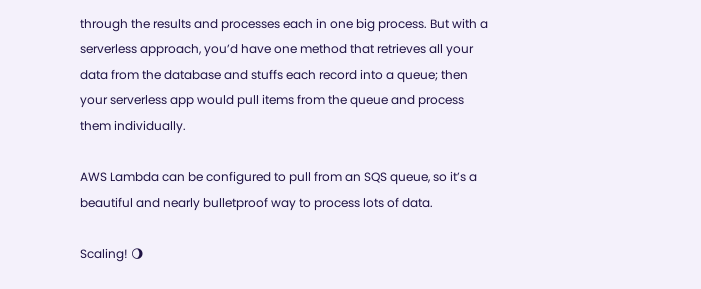through the results and processes each in one big process. But with a serverless approach, you’d have one method that retrieves all your data from the database and stuffs each record into a queue; then your serverless app would pull items from the queue and process them individually.

AWS Lambda can be configured to pull from an SQS queue, so it’s a beautiful and nearly bulletproof way to process lots of data.

Scaling! 🌖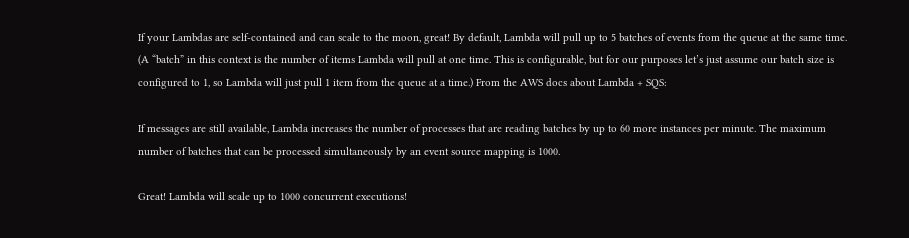If your Lambdas are self-contained and can scale to the moon, great! By default, Lambda will pull up to 5 batches of events from the queue at the same time. (A “batch” in this context is the number of items Lambda will pull at one time. This is configurable, but for our purposes let’s just assume our batch size is configured to 1, so Lambda will just pull 1 item from the queue at a time.) From the AWS docs about Lambda + SQS:

If messages are still available, Lambda increases the number of processes that are reading batches by up to 60 more instances per minute. The maximum number of batches that can be processed simultaneously by an event source mapping is 1000.

Great! Lambda will scale up to 1000 concurrent executions!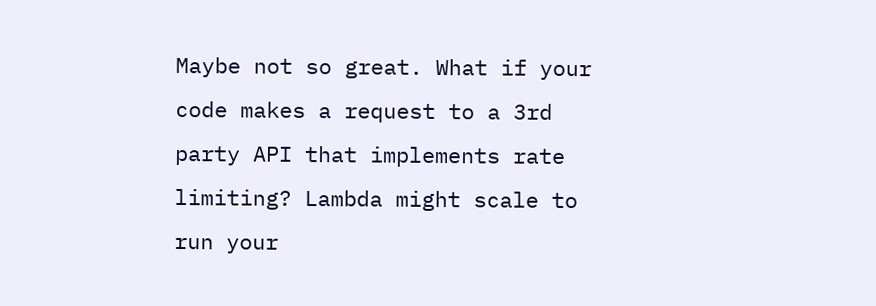Maybe not so great. What if your code makes a request to a 3rd party API that implements rate limiting? Lambda might scale to run your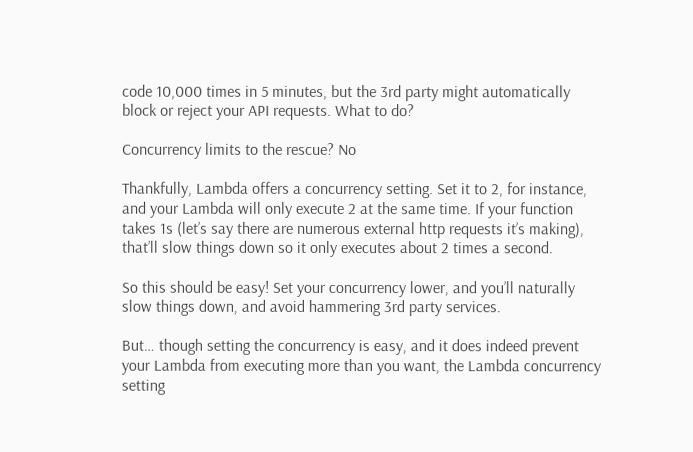code 10,000 times in 5 minutes, but the 3rd party might automatically block or reject your API requests. What to do?

Concurrency limits to the rescue? No

Thankfully, Lambda offers a concurrency setting. Set it to 2, for instance, and your Lambda will only execute 2 at the same time. If your function takes 1s (let’s say there are numerous external http requests it’s making), that’ll slow things down so it only executes about 2 times a second.

So this should be easy! Set your concurrency lower, and you’ll naturally slow things down, and avoid hammering 3rd party services.

But… though setting the concurrency is easy, and it does indeed prevent your Lambda from executing more than you want, the Lambda concurrency setting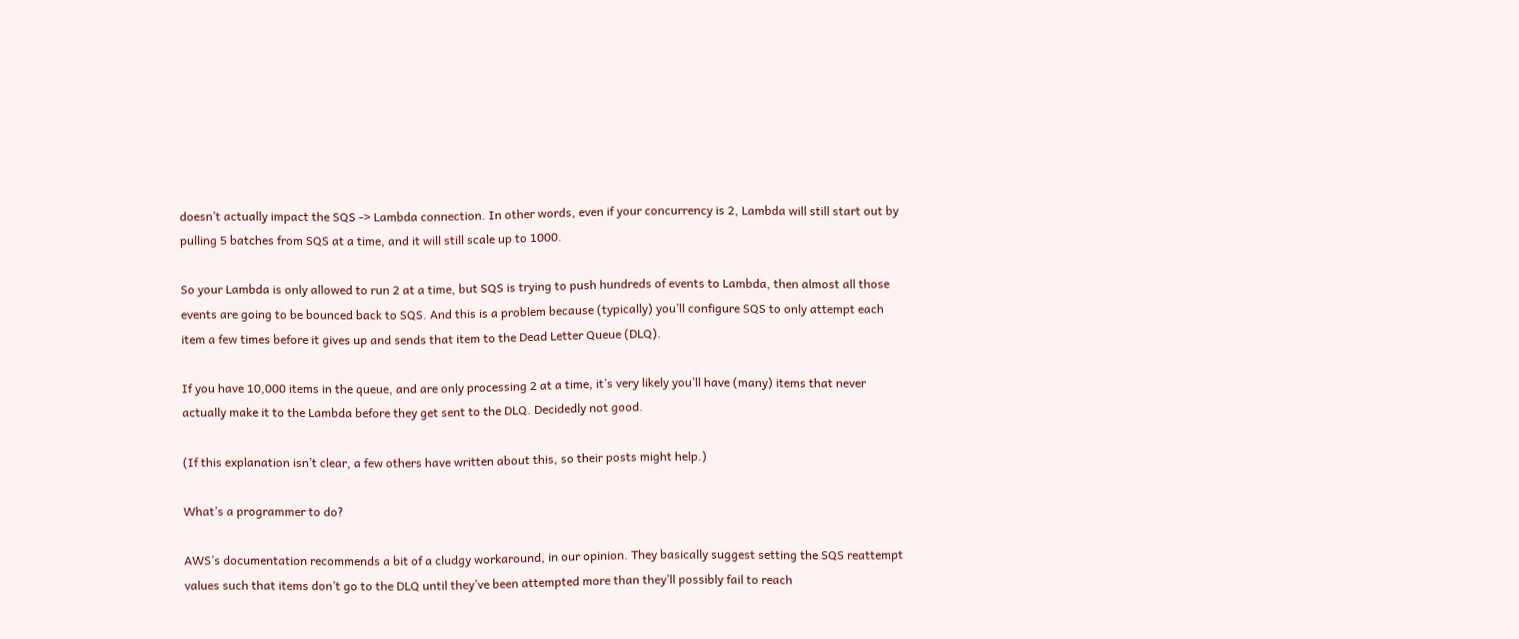doesn’t actually impact the SQS -> Lambda connection. In other words, even if your concurrency is 2, Lambda will still start out by pulling 5 batches from SQS at a time, and it will still scale up to 1000.

So your Lambda is only allowed to run 2 at a time, but SQS is trying to push hundreds of events to Lambda, then almost all those events are going to be bounced back to SQS. And this is a problem because (typically) you’ll configure SQS to only attempt each item a few times before it gives up and sends that item to the Dead Letter Queue (DLQ).

If you have 10,000 items in the queue, and are only processing 2 at a time, it’s very likely you’ll have (many) items that never actually make it to the Lambda before they get sent to the DLQ. Decidedly not good.

(If this explanation isn’t clear, a few others have written about this, so their posts might help.)

What’s a programmer to do?

AWS’s documentation recommends a bit of a cludgy workaround, in our opinion. They basically suggest setting the SQS reattempt values such that items don’t go to the DLQ until they’ve been attempted more than they’ll possibly fail to reach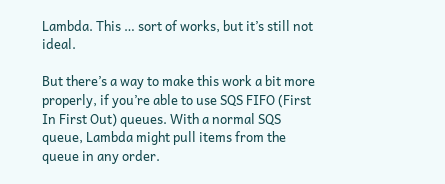Lambda. This … sort of works, but it’s still not ideal.

But there’s a way to make this work a bit more properly, if you’re able to use SQS FIFO (First In First Out) queues. With a normal SQS queue, Lambda might pull items from the queue in any order.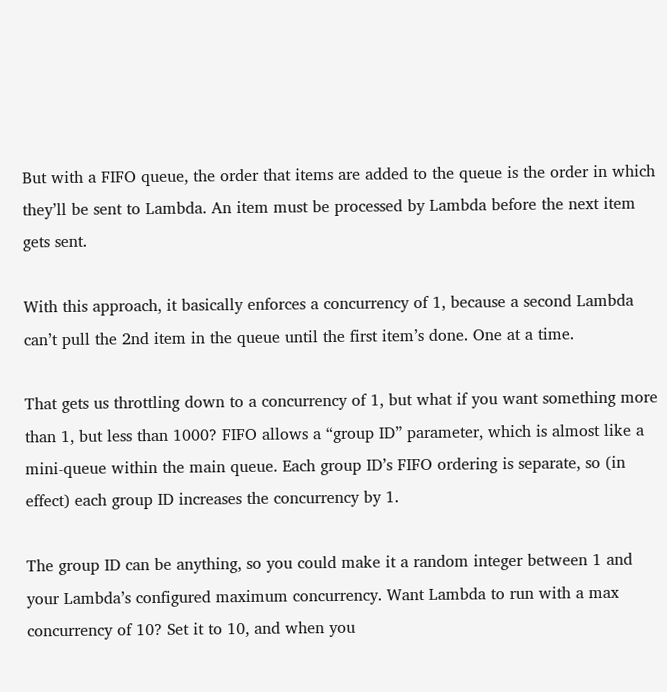But with a FIFO queue, the order that items are added to the queue is the order in which they’ll be sent to Lambda. An item must be processed by Lambda before the next item gets sent.

With this approach, it basically enforces a concurrency of 1, because a second Lambda can’t pull the 2nd item in the queue until the first item’s done. One at a time.

That gets us throttling down to a concurrency of 1, but what if you want something more than 1, but less than 1000? FIFO allows a “group ID” parameter, which is almost like a mini-queue within the main queue. Each group ID’s FIFO ordering is separate, so (in effect) each group ID increases the concurrency by 1.

The group ID can be anything, so you could make it a random integer between 1 and your Lambda’s configured maximum concurrency. Want Lambda to run with a max concurrency of 10? Set it to 10, and when you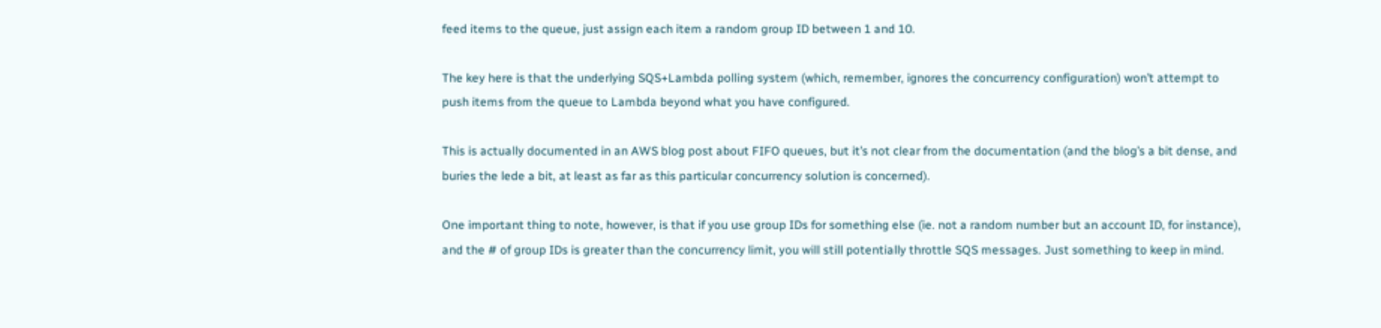feed items to the queue, just assign each item a random group ID between 1 and 10.

The key here is that the underlying SQS+Lambda polling system (which, remember, ignores the concurrency configuration) won’t attempt to push items from the queue to Lambda beyond what you have configured.

This is actually documented in an AWS blog post about FIFO queues, but it’s not clear from the documentation (and the blog’s a bit dense, and buries the lede a bit, at least as far as this particular concurrency solution is concerned).

One important thing to note, however, is that if you use group IDs for something else (ie. not a random number but an account ID, for instance), and the # of group IDs is greater than the concurrency limit, you will still potentially throttle SQS messages. Just something to keep in mind.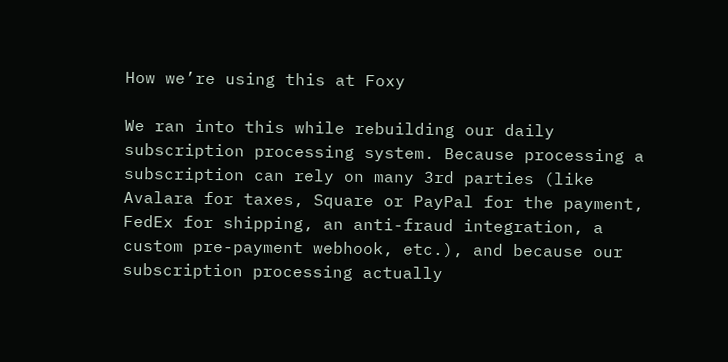How we’re using this at Foxy

We ran into this while rebuilding our daily subscription processing system. Because processing a subscription can rely on many 3rd parties (like Avalara for taxes, Square or PayPal for the payment, FedEx for shipping, an anti-fraud integration, a custom pre-payment webhook, etc.), and because our subscription processing actually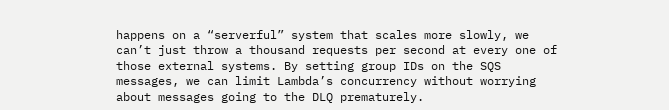happens on a “serverful” system that scales more slowly, we can’t just throw a thousand requests per second at every one of those external systems. By setting group IDs on the SQS messages, we can limit Lambda’s concurrency without worrying about messages going to the DLQ prematurely.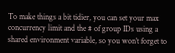To make things a bit tidier, you can set your max concurrency limit and the # of group IDs using a shared environment variable, so you won’t forget to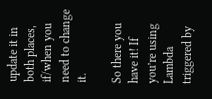update it in both places, if/when you need to change it.

So there you have it! If you’re using Lambda triggered by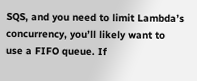SQS, and you need to limit Lambda’s concurrency, you’ll likely want to use a FIFO queue. If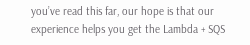you’ve read this far, our hope is that our experience helps you get the Lambda + SQS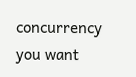concurrency you want